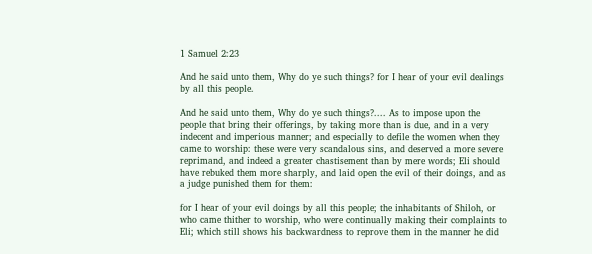1 Samuel 2:23

And he said unto them, Why do ye such things? for I hear of your evil dealings by all this people.

And he said unto them, Why do ye such things?.... As to impose upon the people that bring their offerings, by taking more than is due, and in a very indecent and imperious manner; and especially to defile the women when they came to worship: these were very scandalous sins, and deserved a more severe reprimand, and indeed a greater chastisement than by mere words; Eli should have rebuked them more sharply, and laid open the evil of their doings, and as a judge punished them for them:

for I hear of your evil doings by all this people; the inhabitants of Shiloh, or who came thither to worship, who were continually making their complaints to Eli; which still shows his backwardness to reprove them in the manner he did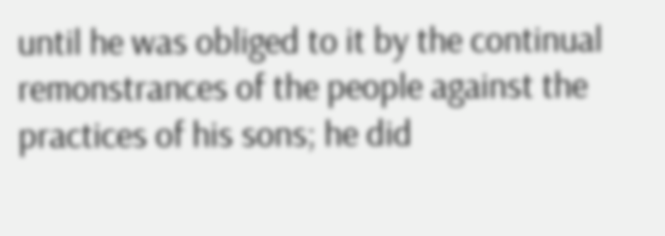until he was obliged to it by the continual remonstrances of the people against the practices of his sons; he did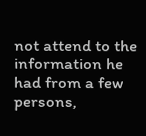not attend to the information he had from a few persons,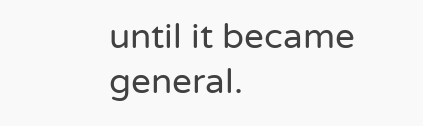until it became general.